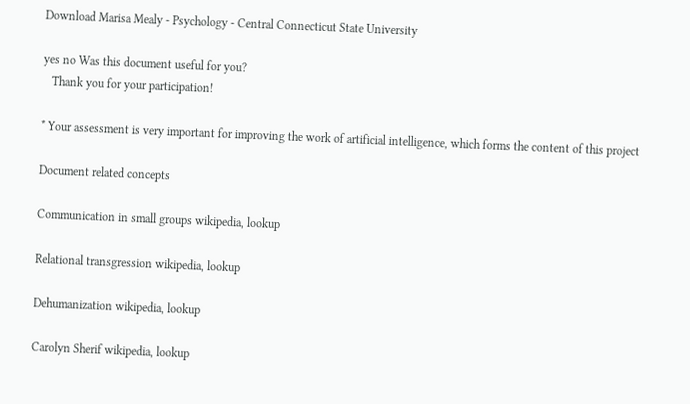Download Marisa Mealy - Psychology - Central Connecticut State University

yes no Was this document useful for you?
   Thank you for your participation!

* Your assessment is very important for improving the work of artificial intelligence, which forms the content of this project

Document related concepts

Communication in small groups wikipedia, lookup

Relational transgression wikipedia, lookup

Dehumanization wikipedia, lookup

Carolyn Sherif wikipedia, lookup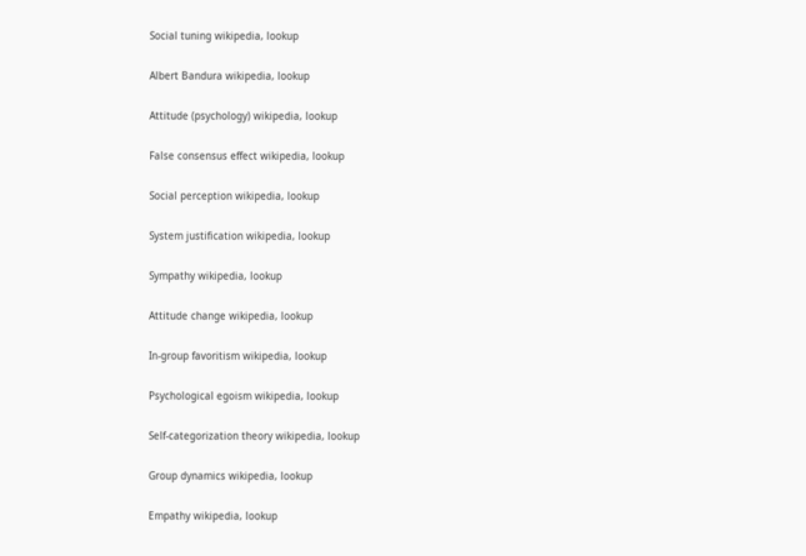Social tuning wikipedia, lookup

Albert Bandura wikipedia, lookup

Attitude (psychology) wikipedia, lookup

False consensus effect wikipedia, lookup

Social perception wikipedia, lookup

System justification wikipedia, lookup

Sympathy wikipedia, lookup

Attitude change wikipedia, lookup

In-group favoritism wikipedia, lookup

Psychological egoism wikipedia, lookup

Self-categorization theory wikipedia, lookup

Group dynamics wikipedia, lookup

Empathy wikipedia, lookup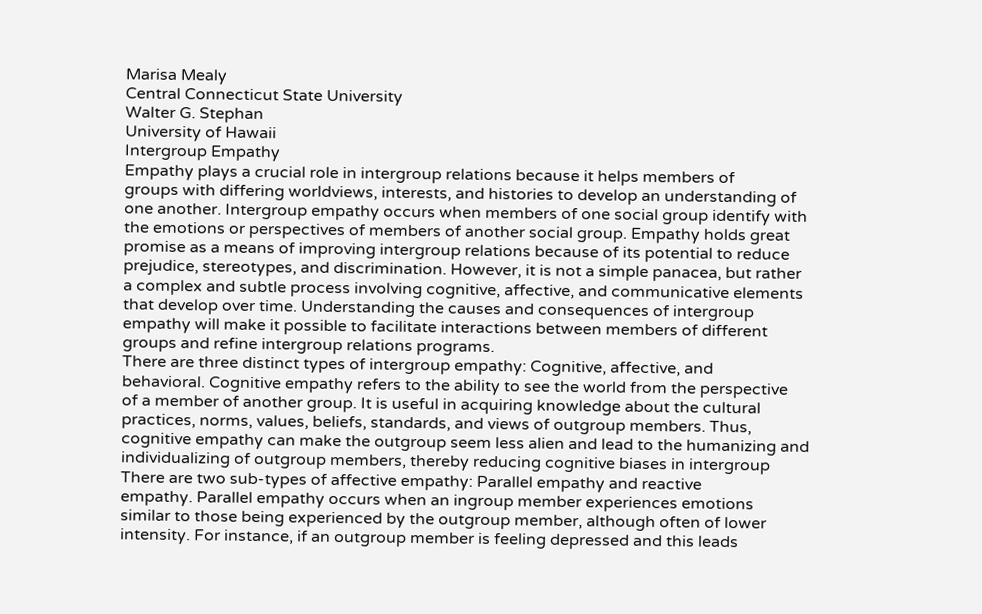Marisa Mealy
Central Connecticut State University
Walter G. Stephan
University of Hawaii
Intergroup Empathy
Empathy plays a crucial role in intergroup relations because it helps members of
groups with differing worldviews, interests, and histories to develop an understanding of
one another. Intergroup empathy occurs when members of one social group identify with
the emotions or perspectives of members of another social group. Empathy holds great
promise as a means of improving intergroup relations because of its potential to reduce
prejudice, stereotypes, and discrimination. However, it is not a simple panacea, but rather
a complex and subtle process involving cognitive, affective, and communicative elements
that develop over time. Understanding the causes and consequences of intergroup
empathy will make it possible to facilitate interactions between members of different
groups and refine intergroup relations programs.
There are three distinct types of intergroup empathy: Cognitive, affective, and
behavioral. Cognitive empathy refers to the ability to see the world from the perspective
of a member of another group. It is useful in acquiring knowledge about the cultural
practices, norms, values, beliefs, standards, and views of outgroup members. Thus,
cognitive empathy can make the outgroup seem less alien and lead to the humanizing and
individualizing of outgroup members, thereby reducing cognitive biases in intergroup
There are two sub-types of affective empathy: Parallel empathy and reactive
empathy. Parallel empathy occurs when an ingroup member experiences emotions
similar to those being experienced by the outgroup member, although often of lower
intensity. For instance, if an outgroup member is feeling depressed and this leads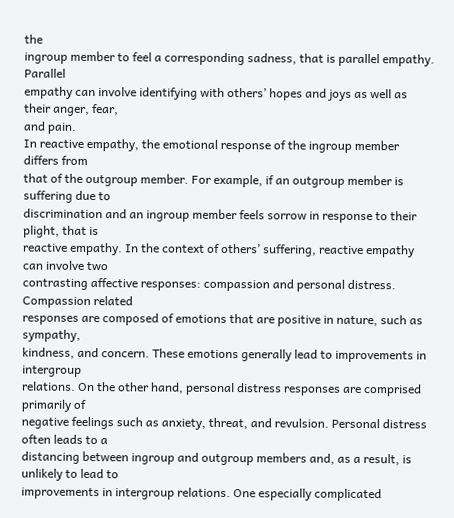the
ingroup member to feel a corresponding sadness, that is parallel empathy. Parallel
empathy can involve identifying with others’ hopes and joys as well as their anger, fear,
and pain.
In reactive empathy, the emotional response of the ingroup member differs from
that of the outgroup member. For example, if an outgroup member is suffering due to
discrimination and an ingroup member feels sorrow in response to their plight, that is
reactive empathy. In the context of others’ suffering, reactive empathy can involve two
contrasting affective responses: compassion and personal distress. Compassion related
responses are composed of emotions that are positive in nature, such as sympathy,
kindness, and concern. These emotions generally lead to improvements in intergroup
relations. On the other hand, personal distress responses are comprised primarily of
negative feelings such as anxiety, threat, and revulsion. Personal distress often leads to a
distancing between ingroup and outgroup members and, as a result, is unlikely to lead to
improvements in intergroup relations. One especially complicated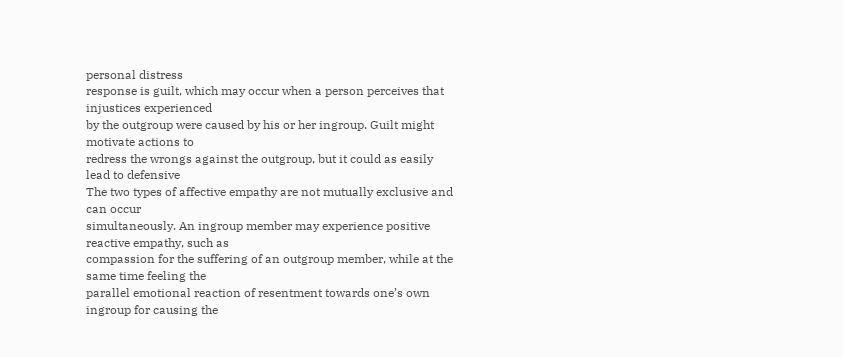personal distress
response is guilt, which may occur when a person perceives that injustices experienced
by the outgroup were caused by his or her ingroup. Guilt might motivate actions to
redress the wrongs against the outgroup, but it could as easily lead to defensive
The two types of affective empathy are not mutually exclusive and can occur
simultaneously. An ingroup member may experience positive reactive empathy, such as
compassion for the suffering of an outgroup member, while at the same time feeling the
parallel emotional reaction of resentment towards one’s own ingroup for causing the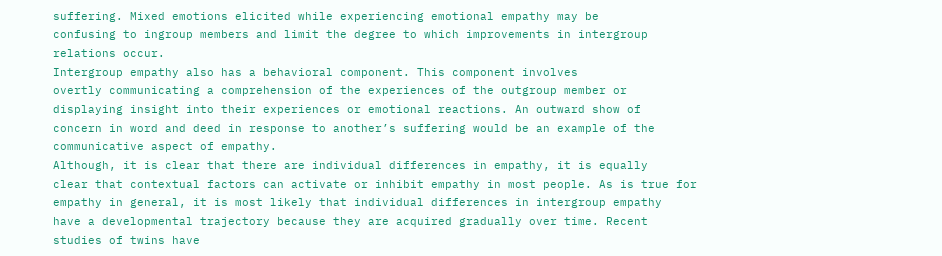suffering. Mixed emotions elicited while experiencing emotional empathy may be
confusing to ingroup members and limit the degree to which improvements in intergroup
relations occur.
Intergroup empathy also has a behavioral component. This component involves
overtly communicating a comprehension of the experiences of the outgroup member or
displaying insight into their experiences or emotional reactions. An outward show of
concern in word and deed in response to another’s suffering would be an example of the
communicative aspect of empathy.
Although, it is clear that there are individual differences in empathy, it is equally
clear that contextual factors can activate or inhibit empathy in most people. As is true for
empathy in general, it is most likely that individual differences in intergroup empathy
have a developmental trajectory because they are acquired gradually over time. Recent
studies of twins have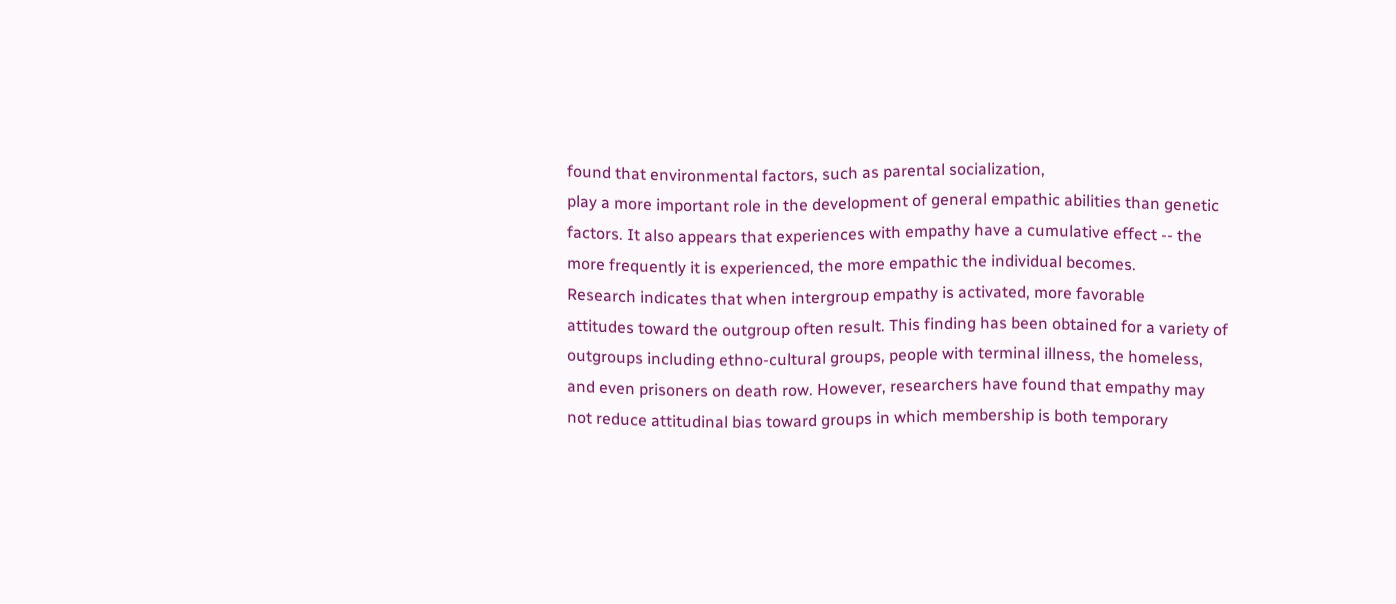found that environmental factors, such as parental socialization,
play a more important role in the development of general empathic abilities than genetic
factors. It also appears that experiences with empathy have a cumulative effect -- the
more frequently it is experienced, the more empathic the individual becomes.
Research indicates that when intergroup empathy is activated, more favorable
attitudes toward the outgroup often result. This finding has been obtained for a variety of
outgroups including ethno-cultural groups, people with terminal illness, the homeless,
and even prisoners on death row. However, researchers have found that empathy may
not reduce attitudinal bias toward groups in which membership is both temporary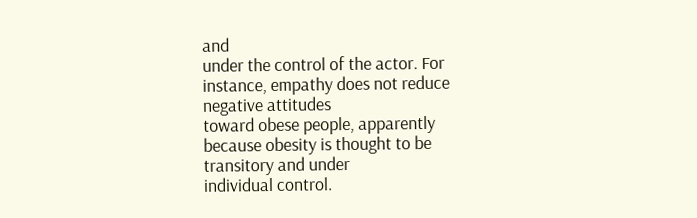and
under the control of the actor. For instance, empathy does not reduce negative attitudes
toward obese people, apparently because obesity is thought to be transitory and under
individual control.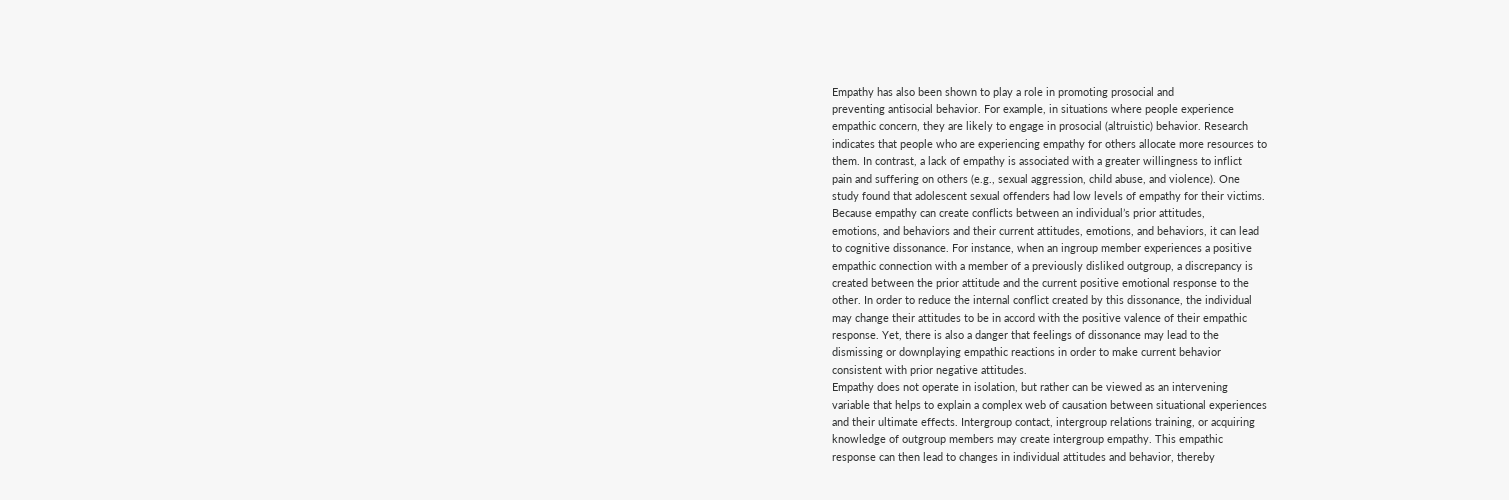Empathy has also been shown to play a role in promoting prosocial and
preventing antisocial behavior. For example, in situations where people experience
empathic concern, they are likely to engage in prosocial (altruistic) behavior. Research
indicates that people who are experiencing empathy for others allocate more resources to
them. In contrast, a lack of empathy is associated with a greater willingness to inflict
pain and suffering on others (e.g., sexual aggression, child abuse, and violence). One
study found that adolescent sexual offenders had low levels of empathy for their victims.
Because empathy can create conflicts between an individual’s prior attitudes,
emotions, and behaviors and their current attitudes, emotions, and behaviors, it can lead
to cognitive dissonance. For instance, when an ingroup member experiences a positive
empathic connection with a member of a previously disliked outgroup, a discrepancy is
created between the prior attitude and the current positive emotional response to the
other. In order to reduce the internal conflict created by this dissonance, the individual
may change their attitudes to be in accord with the positive valence of their empathic
response. Yet, there is also a danger that feelings of dissonance may lead to the
dismissing or downplaying empathic reactions in order to make current behavior
consistent with prior negative attitudes.
Empathy does not operate in isolation, but rather can be viewed as an intervening
variable that helps to explain a complex web of causation between situational experiences
and their ultimate effects. Intergroup contact, intergroup relations training, or acquiring
knowledge of outgroup members may create intergroup empathy. This empathic
response can then lead to changes in individual attitudes and behavior, thereby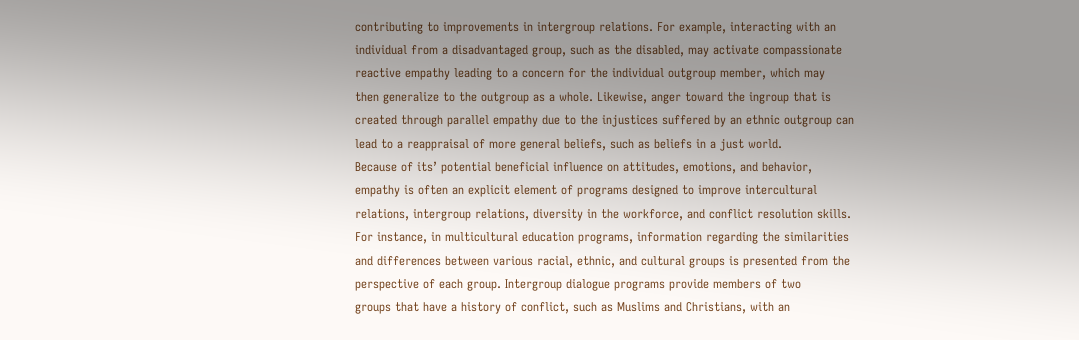contributing to improvements in intergroup relations. For example, interacting with an
individual from a disadvantaged group, such as the disabled, may activate compassionate
reactive empathy leading to a concern for the individual outgroup member, which may
then generalize to the outgroup as a whole. Likewise, anger toward the ingroup that is
created through parallel empathy due to the injustices suffered by an ethnic outgroup can
lead to a reappraisal of more general beliefs, such as beliefs in a just world.
Because of its’ potential beneficial influence on attitudes, emotions, and behavior,
empathy is often an explicit element of programs designed to improve intercultural
relations, intergroup relations, diversity in the workforce, and conflict resolution skills.
For instance, in multicultural education programs, information regarding the similarities
and differences between various racial, ethnic, and cultural groups is presented from the
perspective of each group. Intergroup dialogue programs provide members of two
groups that have a history of conflict, such as Muslims and Christians, with an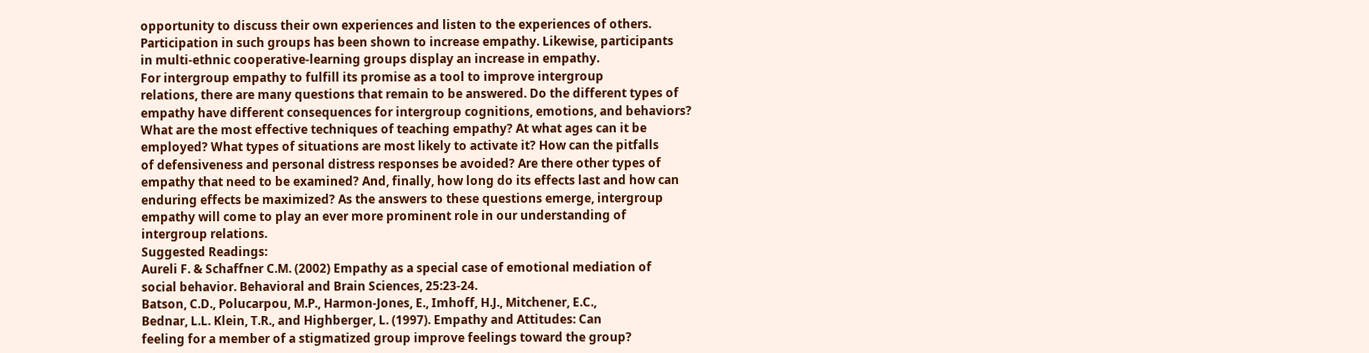opportunity to discuss their own experiences and listen to the experiences of others.
Participation in such groups has been shown to increase empathy. Likewise, participants
in multi-ethnic cooperative-learning groups display an increase in empathy.
For intergroup empathy to fulfill its promise as a tool to improve intergroup
relations, there are many questions that remain to be answered. Do the different types of
empathy have different consequences for intergroup cognitions, emotions, and behaviors?
What are the most effective techniques of teaching empathy? At what ages can it be
employed? What types of situations are most likely to activate it? How can the pitfalls
of defensiveness and personal distress responses be avoided? Are there other types of
empathy that need to be examined? And, finally, how long do its effects last and how can
enduring effects be maximized? As the answers to these questions emerge, intergroup
empathy will come to play an ever more prominent role in our understanding of
intergroup relations.
Suggested Readings:
Aureli F. & Schaffner C.M. (2002) Empathy as a special case of emotional mediation of
social behavior. Behavioral and Brain Sciences, 25:23-24.
Batson, C.D., Polucarpou, M.P., Harmon-Jones, E., Imhoff, H.J., Mitchener, E.C.,
Bednar, L.L. Klein, T.R., and Highberger, L. (1997). Empathy and Attitudes: Can
feeling for a member of a stigmatized group improve feelings toward the group?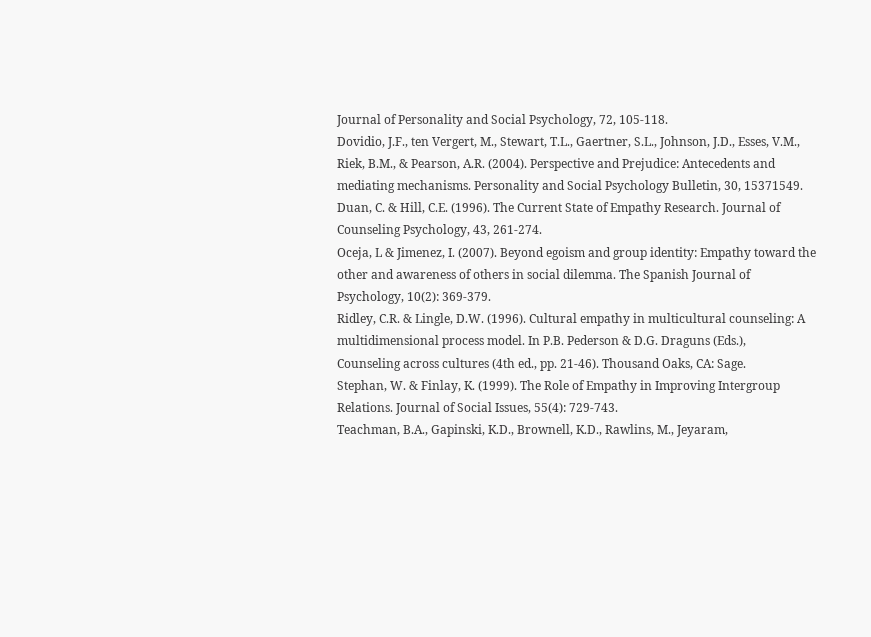Journal of Personality and Social Psychology, 72, 105-118.
Dovidio, J.F., ten Vergert, M., Stewart, T.L., Gaertner, S.L., Johnson, J.D., Esses, V.M.,
Riek, B.M., & Pearson, A.R. (2004). Perspective and Prejudice: Antecedents and
mediating mechanisms. Personality and Social Psychology Bulletin, 30, 15371549.
Duan, C. & Hill, C.E. (1996). The Current State of Empathy Research. Journal of
Counseling Psychology, 43, 261-274.
Oceja, L & Jimenez, I. (2007). Beyond egoism and group identity: Empathy toward the
other and awareness of others in social dilemma. The Spanish Journal of
Psychology, 10(2): 369-379.
Ridley, C.R. & Lingle, D.W. (1996). Cultural empathy in multicultural counseling: A
multidimensional process model. In P.B. Pederson & D.G. Draguns (Eds.),
Counseling across cultures (4th ed., pp. 21-46). Thousand Oaks, CA: Sage.
Stephan, W. & Finlay, K. (1999). The Role of Empathy in Improving Intergroup
Relations. Journal of Social Issues, 55(4): 729-743.
Teachman, B.A., Gapinski, K.D., Brownell, K.D., Rawlins, M., Jeyaram,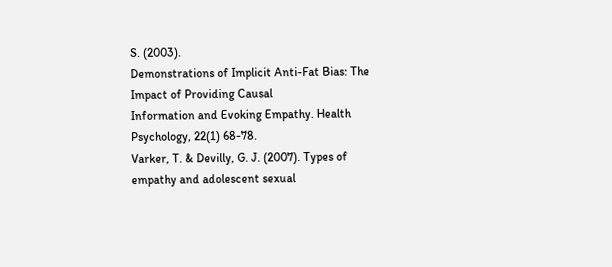S. (2003).
Demonstrations of Implicit Anti-Fat Bias: The Impact of Providing Causal
Information and Evoking Empathy. Health Psychology, 22(1) 68-78.
Varker, T. & Devilly, G. J. (2007). Types of empathy and adolescent sexual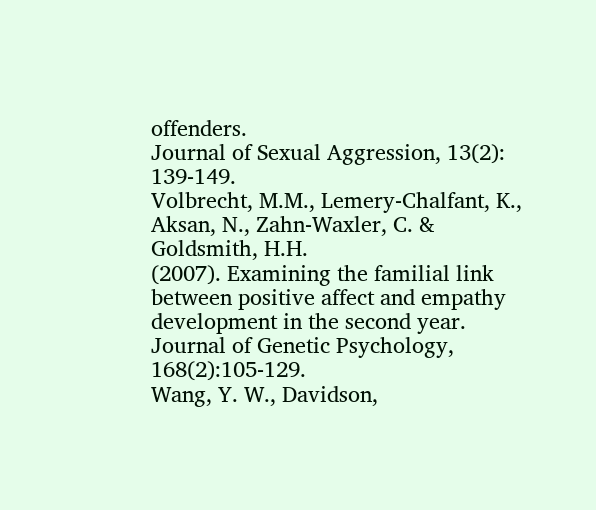offenders.
Journal of Sexual Aggression, 13(2): 139-149.
Volbrecht, M.M., Lemery-Chalfant, K., Aksan, N., Zahn-Waxler, C. & Goldsmith, H.H.
(2007). Examining the familial link between positive affect and empathy
development in the second year. Journal of Genetic Psychology, 168(2):105-129.
Wang, Y. W., Davidson,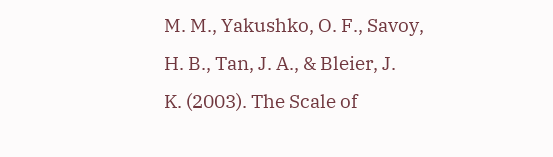M. M., Yakushko, O. F., Savoy, H. B., Tan, J. A., & Bleier, J.
K. (2003). The Scale of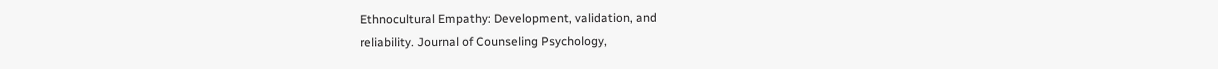Ethnocultural Empathy: Development, validation, and
reliability. Journal of Counseling Psychology,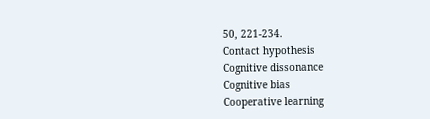50, 221-234.
Contact hypothesis
Cognitive dissonance
Cognitive bias
Cooperative learning